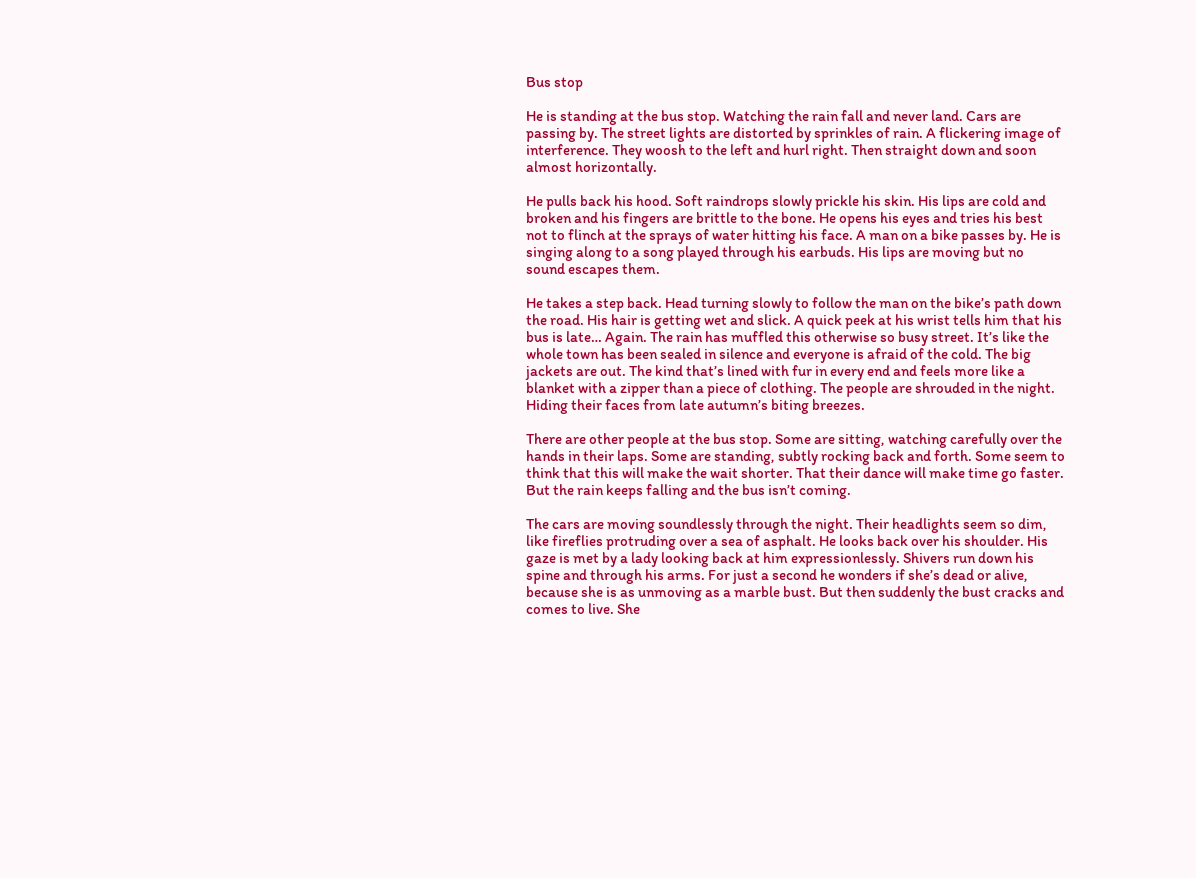Bus stop

He is standing at the bus stop. Watching the rain fall and never land. Cars are passing by. The street lights are distorted by sprinkles of rain. A flickering image of interference. They woosh to the left and hurl right. Then straight down and soon almost horizontally.

He pulls back his hood. Soft raindrops slowly prickle his skin. His lips are cold and broken and his fingers are brittle to the bone. He opens his eyes and tries his best not to flinch at the sprays of water hitting his face. A man on a bike passes by. He is singing along to a song played through his earbuds. His lips are moving but no sound escapes them.

He takes a step back. Head turning slowly to follow the man on the bike’s path down the road. His hair is getting wet and slick. A quick peek at his wrist tells him that his bus is late… Again. The rain has muffled this otherwise so busy street. It’s like the whole town has been sealed in silence and everyone is afraid of the cold. The big jackets are out. The kind that’s lined with fur in every end and feels more like a blanket with a zipper than a piece of clothing. The people are shrouded in the night. Hiding their faces from late autumn’s biting breezes.

There are other people at the bus stop. Some are sitting, watching carefully over the hands in their laps. Some are standing, subtly rocking back and forth. Some seem to think that this will make the wait shorter. That their dance will make time go faster. But the rain keeps falling and the bus isn’t coming.

The cars are moving soundlessly through the night. Their headlights seem so dim, like fireflies protruding over a sea of asphalt. He looks back over his shoulder. His gaze is met by a lady looking back at him expressionlessly. Shivers run down his spine and through his arms. For just a second he wonders if she’s dead or alive, because she is as unmoving as a marble bust. But then suddenly the bust cracks and comes to live. She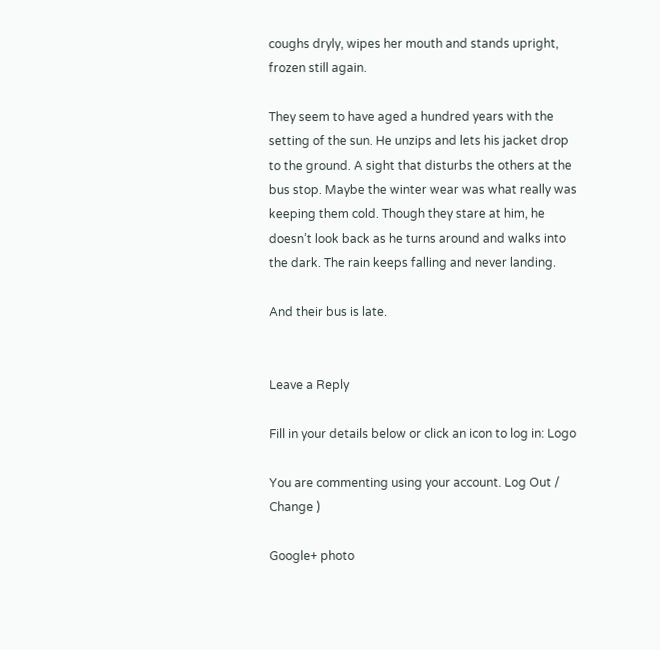coughs dryly, wipes her mouth and stands upright, frozen still again.

They seem to have aged a hundred years with the setting of the sun. He unzips and lets his jacket drop to the ground. A sight that disturbs the others at the bus stop. Maybe the winter wear was what really was keeping them cold. Though they stare at him, he doesn’t look back as he turns around and walks into the dark. The rain keeps falling and never landing.

And their bus is late.


Leave a Reply

Fill in your details below or click an icon to log in: Logo

You are commenting using your account. Log Out /  Change )

Google+ photo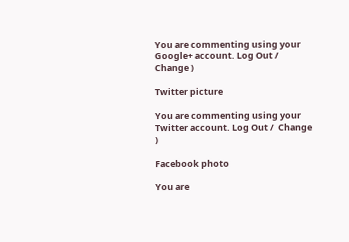You are commenting using your Google+ account. Log Out /  Change )

Twitter picture

You are commenting using your Twitter account. Log Out /  Change )

Facebook photo

You are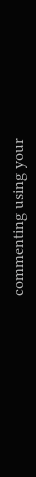commenting using your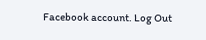Facebook account. Log Out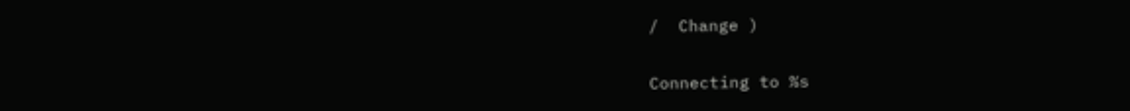/  Change )


Connecting to %s